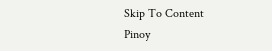Skip To Content
Pinoy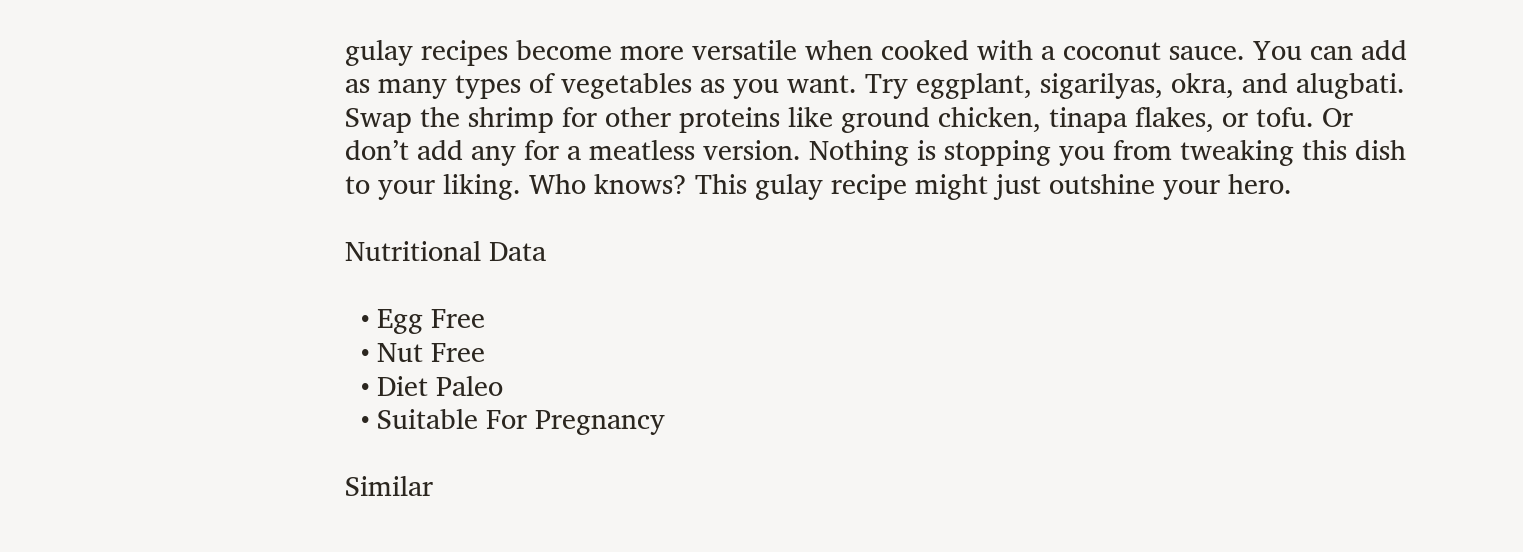gulay recipes become more versatile when cooked with a coconut sauce. You can add as many types of vegetables as you want. Try eggplant, sigarilyas, okra, and alugbati. Swap the shrimp for other proteins like ground chicken, tinapa flakes, or tofu. Or don’t add any for a meatless version. Nothing is stopping you from tweaking this dish to your liking. Who knows? This gulay recipe might just outshine your hero.

Nutritional Data

  • Egg Free
  • Nut Free
  • Diet Paleo
  • Suitable For Pregnancy

Similar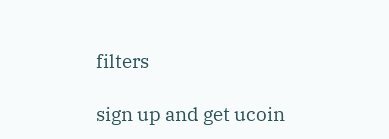filters

sign up and get ucoin